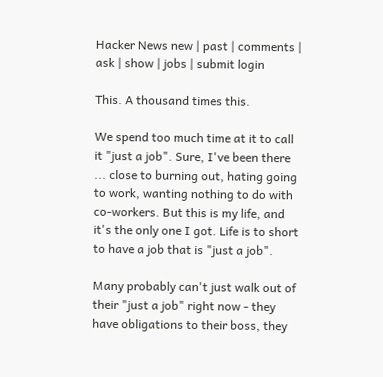Hacker News new | past | comments | ask | show | jobs | submit login

This. A thousand times this.

We spend too much time at it to call it "just a job". Sure, I've been there ... close to burning out, hating going to work, wanting nothing to do with co-workers. But this is my life, and it's the only one I got. Life is to short to have a job that is "just a job".

Many probably can't just walk out of their "just a job" right now - they have obligations to their boss, they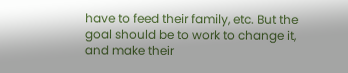have to feed their family, etc. But the goal should be to work to change it, and make their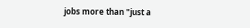jobs more than "just a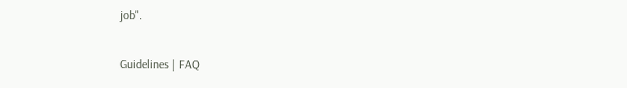job".

Guidelines | FAQ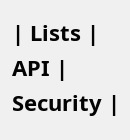| Lists | API | Security |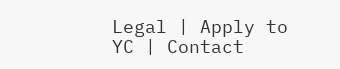Legal | Apply to YC | Contact